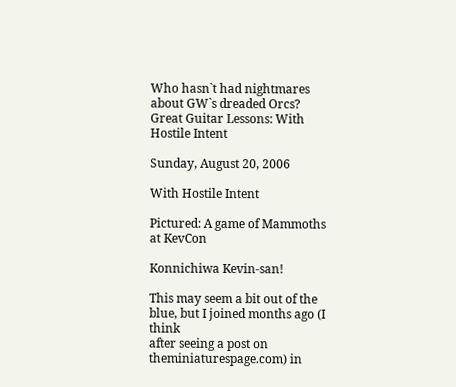Who hasn`t had nightmares about GW`s dreaded Orcs? Great Guitar Lessons: With Hostile Intent

Sunday, August 20, 2006

With Hostile Intent

Pictured: A game of Mammoths at KevCon

Konnichiwa Kevin-san!

This may seem a bit out of the blue, but I joined months ago (I think
after seeing a post on theminiaturespage.com) in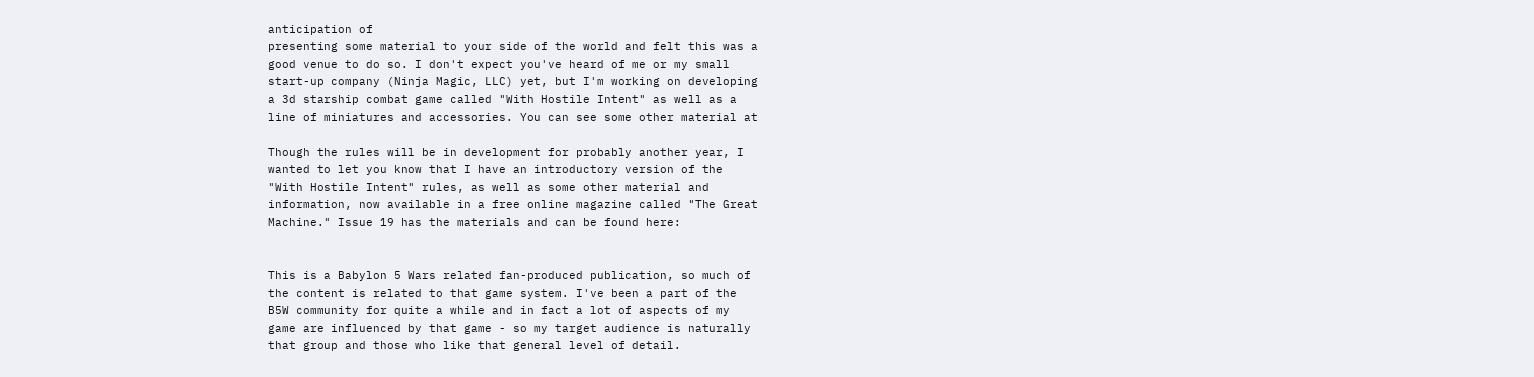anticipation of
presenting some material to your side of the world and felt this was a
good venue to do so. I don't expect you've heard of me or my small
start-up company (Ninja Magic, LLC) yet, but I'm working on developing
a 3d starship combat game called "With Hostile Intent" as well as a
line of miniatures and accessories. You can see some other material at

Though the rules will be in development for probably another year, I
wanted to let you know that I have an introductory version of the
"With Hostile Intent" rules, as well as some other material and
information, now available in a free online magazine called "The Great
Machine." Issue 19 has the materials and can be found here:


This is a Babylon 5 Wars related fan-produced publication, so much of
the content is related to that game system. I've been a part of the
B5W community for quite a while and in fact a lot of aspects of my
game are influenced by that game - so my target audience is naturally
that group and those who like that general level of detail.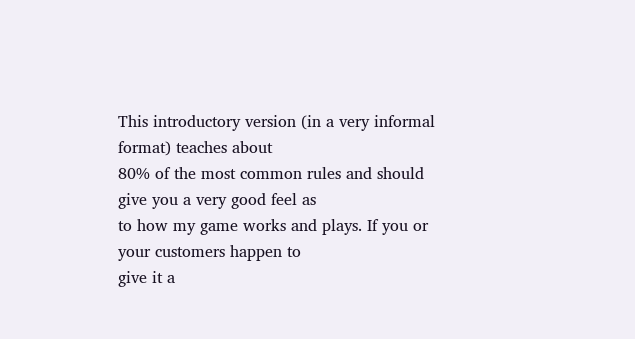This introductory version (in a very informal format) teaches about
80% of the most common rules and should give you a very good feel as
to how my game works and plays. If you or your customers happen to
give it a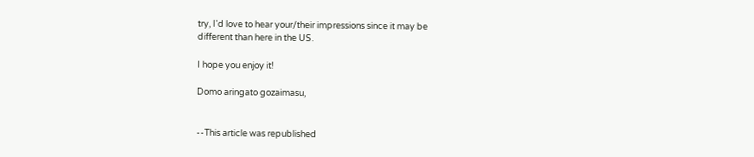try, I'd love to hear your/their impressions since it may be
different than here in the US.

I hope you enjoy it!

Domo aringato gozaimasu,


--This article was republished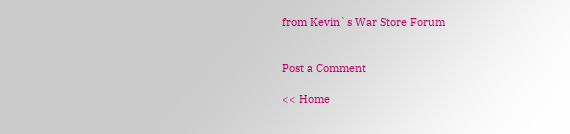from Kevin`s War Store Forum


Post a Comment

<< Home